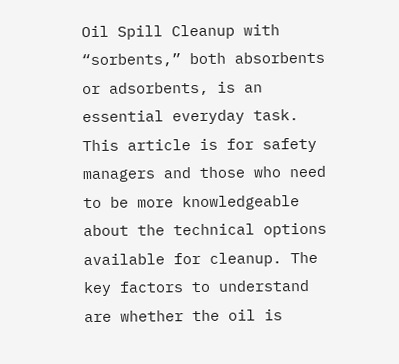Oil Spill Cleanup with “sorbents,” both absorbents or adsorbents, is an essential everyday task. This article is for safety managers and those who need to be more knowledgeable about the technical options available for cleanup. The key factors to understand are whether the oil is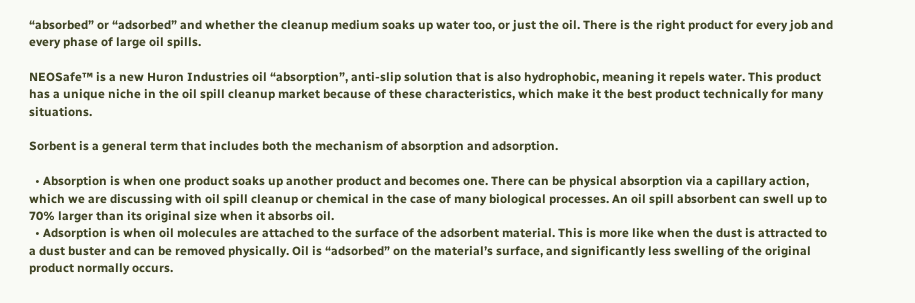“absorbed” or “adsorbed” and whether the cleanup medium soaks up water too, or just the oil. There is the right product for every job and every phase of large oil spills.

NEOSafe™ is a new Huron Industries oil “absorption”, anti-slip solution that is also hydrophobic, meaning it repels water. This product has a unique niche in the oil spill cleanup market because of these characteristics, which make it the best product technically for many situations.

Sorbent is a general term that includes both the mechanism of absorption and adsorption.

  • Absorption is when one product soaks up another product and becomes one. There can be physical absorption via a capillary action, which we are discussing with oil spill cleanup or chemical in the case of many biological processes. An oil spill absorbent can swell up to 70% larger than its original size when it absorbs oil.
  • Adsorption is when oil molecules are attached to the surface of the adsorbent material. This is more like when the dust is attracted to a dust buster and can be removed physically. Oil is “adsorbed” on the material’s surface, and significantly less swelling of the original product normally occurs.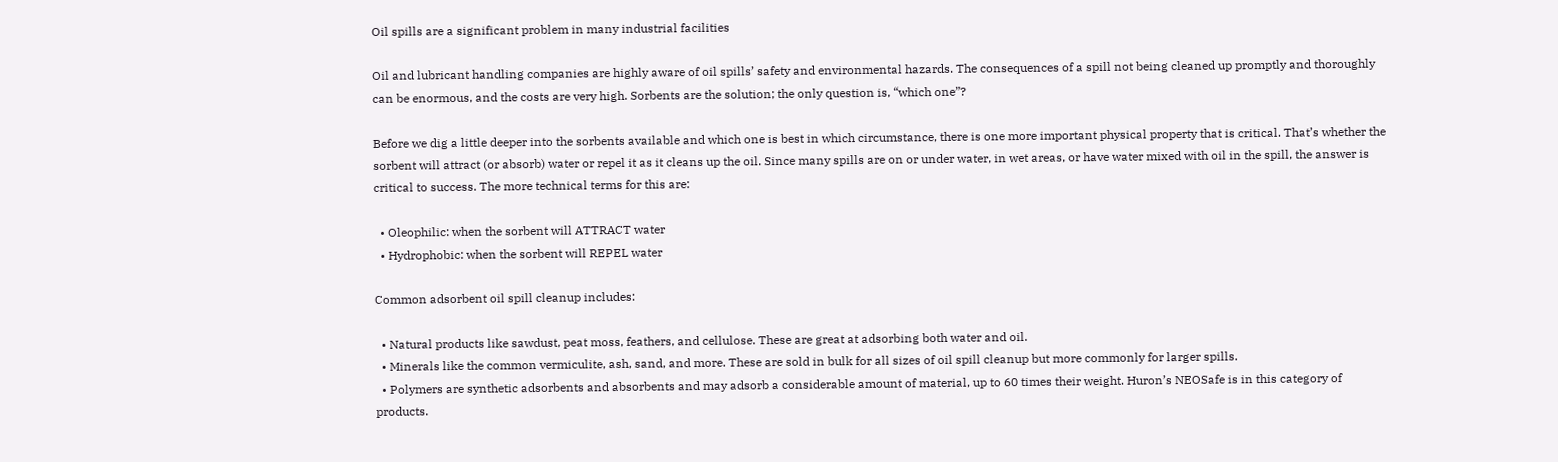Oil spills are a significant problem in many industrial facilities

Oil and lubricant handling companies are highly aware of oil spills’ safety and environmental hazards. The consequences of a spill not being cleaned up promptly and thoroughly can be enormous, and the costs are very high. Sorbents are the solution; the only question is, “which one”?

Before we dig a little deeper into the sorbents available and which one is best in which circumstance, there is one more important physical property that is critical. That’s whether the sorbent will attract (or absorb) water or repel it as it cleans up the oil. Since many spills are on or under water, in wet areas, or have water mixed with oil in the spill, the answer is critical to success. The more technical terms for this are:

  • Oleophilic: when the sorbent will ATTRACT water
  • Hydrophobic: when the sorbent will REPEL water

Common adsorbent oil spill cleanup includes:

  • Natural products like sawdust, peat moss, feathers, and cellulose. These are great at adsorbing both water and oil.
  • Minerals like the common vermiculite, ash, sand, and more. These are sold in bulk for all sizes of oil spill cleanup but more commonly for larger spills.
  • Polymers are synthetic adsorbents and absorbents and may adsorb a considerable amount of material, up to 60 times their weight. Huron’s NEOSafe is in this category of products.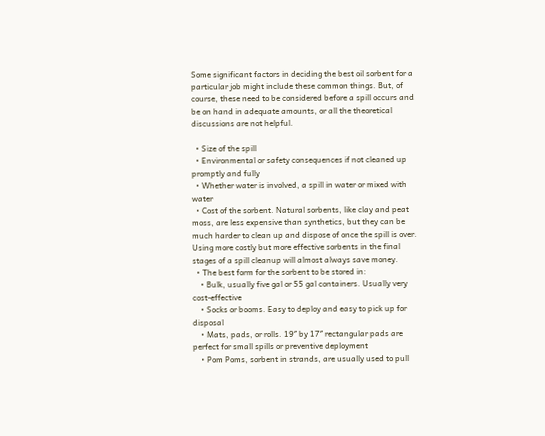Some significant factors in deciding the best oil sorbent for a particular job might include these common things. But, of course, these need to be considered before a spill occurs and be on hand in adequate amounts, or all the theoretical discussions are not helpful.

  • Size of the spill
  • Environmental or safety consequences if not cleaned up promptly and fully
  • Whether water is involved, a spill in water or mixed with water
  • Cost of the sorbent. Natural sorbents, like clay and peat moss, are less expensive than synthetics, but they can be much harder to clean up and dispose of once the spill is over. Using more costly but more effective sorbents in the final stages of a spill cleanup will almost always save money.
  • The best form for the sorbent to be stored in:
    • Bulk, usually five gal or 55 gal containers. Usually very cost-effective
    • Socks or booms. Easy to deploy and easy to pick up for disposal
    • Mats, pads, or rolls. 19″ by 17″ rectangular pads are perfect for small spills or preventive deployment
    • Pom Poms, sorbent in strands, are usually used to pull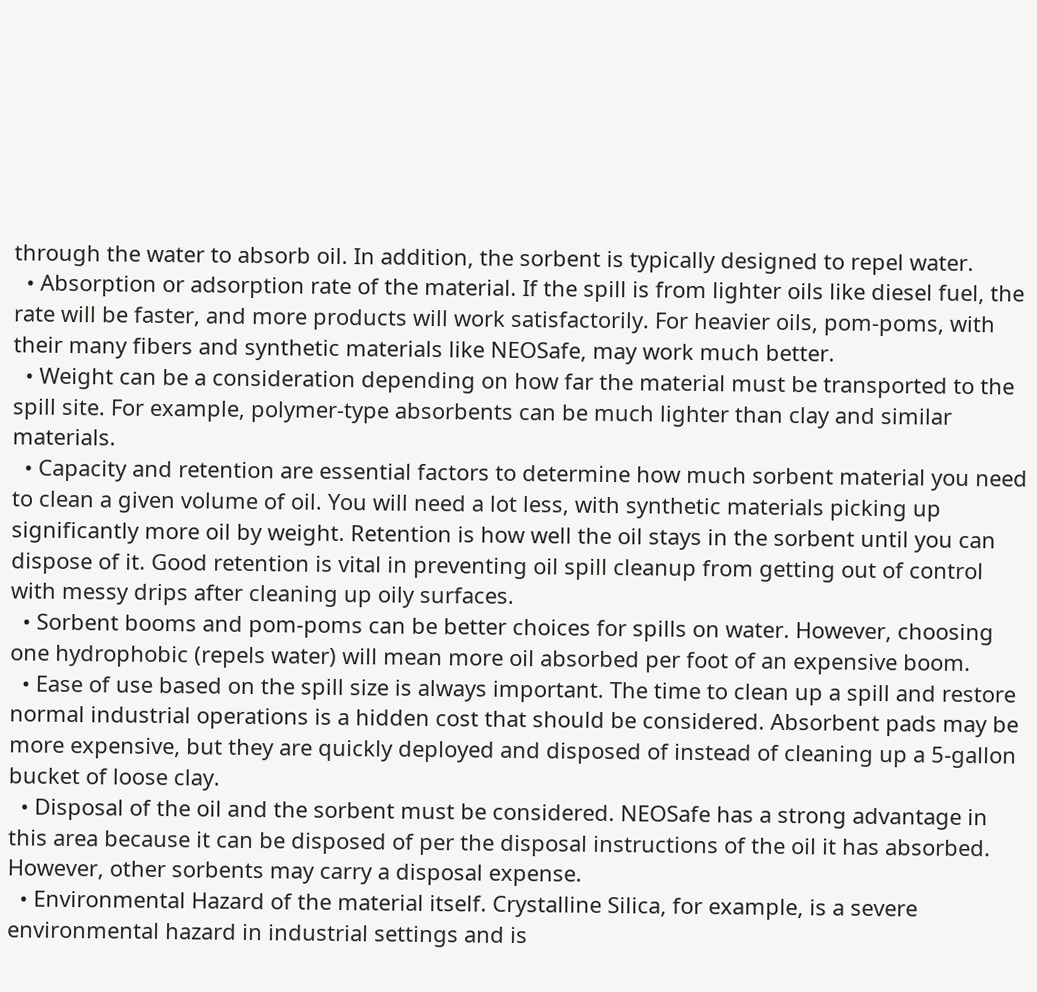through the water to absorb oil. In addition, the sorbent is typically designed to repel water.
  • Absorption or adsorption rate of the material. If the spill is from lighter oils like diesel fuel, the rate will be faster, and more products will work satisfactorily. For heavier oils, pom-poms, with their many fibers and synthetic materials like NEOSafe, may work much better.
  • Weight can be a consideration depending on how far the material must be transported to the spill site. For example, polymer-type absorbents can be much lighter than clay and similar materials.
  • Capacity and retention are essential factors to determine how much sorbent material you need to clean a given volume of oil. You will need a lot less, with synthetic materials picking up significantly more oil by weight. Retention is how well the oil stays in the sorbent until you can dispose of it. Good retention is vital in preventing oil spill cleanup from getting out of control with messy drips after cleaning up oily surfaces.
  • Sorbent booms and pom-poms can be better choices for spills on water. However, choosing one hydrophobic (repels water) will mean more oil absorbed per foot of an expensive boom.
  • Ease of use based on the spill size is always important. The time to clean up a spill and restore normal industrial operations is a hidden cost that should be considered. Absorbent pads may be more expensive, but they are quickly deployed and disposed of instead of cleaning up a 5-gallon bucket of loose clay.
  • Disposal of the oil and the sorbent must be considered. NEOSafe has a strong advantage in this area because it can be disposed of per the disposal instructions of the oil it has absorbed. However, other sorbents may carry a disposal expense.
  • Environmental Hazard of the material itself. Crystalline Silica, for example, is a severe environmental hazard in industrial settings and is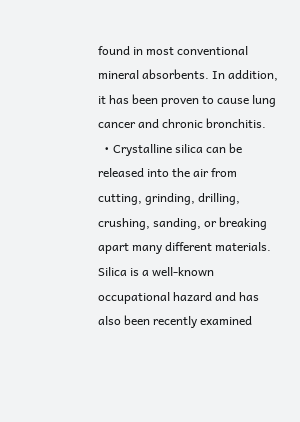found in most conventional mineral absorbents. In addition, it has been proven to cause lung cancer and chronic bronchitis.
  • Crystalline silica can be released into the air from cutting, grinding, drilling, crushing, sanding, or breaking apart many different materials. Silica is a well-known occupational hazard and has also been recently examined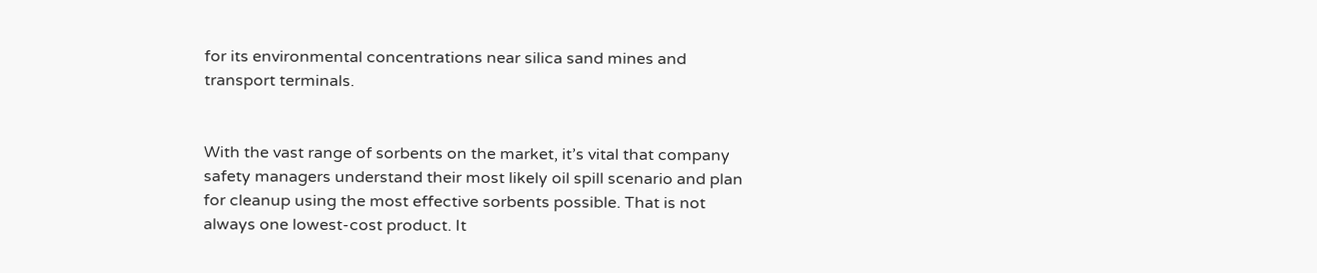for its environmental concentrations near silica sand mines and transport terminals.


With the vast range of sorbents on the market, it’s vital that company safety managers understand their most likely oil spill scenario and plan for cleanup using the most effective sorbents possible. That is not always one lowest-cost product. It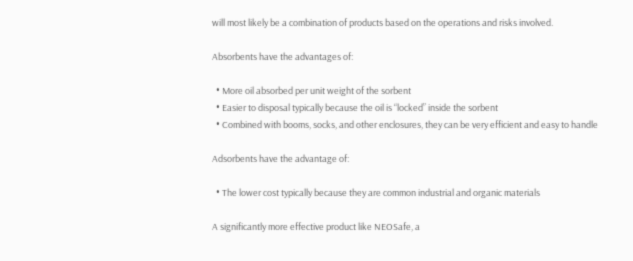will most likely be a combination of products based on the operations and risks involved.

Absorbents have the advantages of:

  • More oil absorbed per unit weight of the sorbent
  • Easier to disposal typically because the oil is “locked” inside the sorbent
  • Combined with booms, socks, and other enclosures, they can be very efficient and easy to handle

Adsorbents have the advantage of:

  • The lower cost typically because they are common industrial and organic materials

A significantly more effective product like NEOSafe, a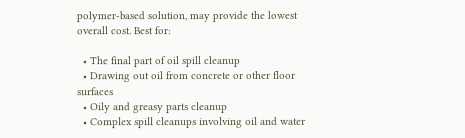polymer-based solution, may provide the lowest overall cost. Best for:

  • The final part of oil spill cleanup
  • Drawing out oil from concrete or other floor surfaces
  • Oily and greasy parts cleanup
  • Complex spill cleanups involving oil and water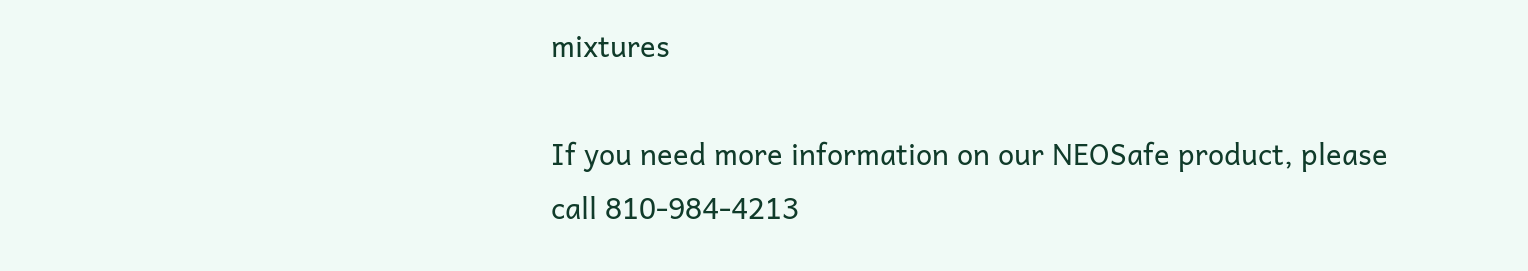mixtures

If you need more information on our NEOSafe product, please call 810-984-4213